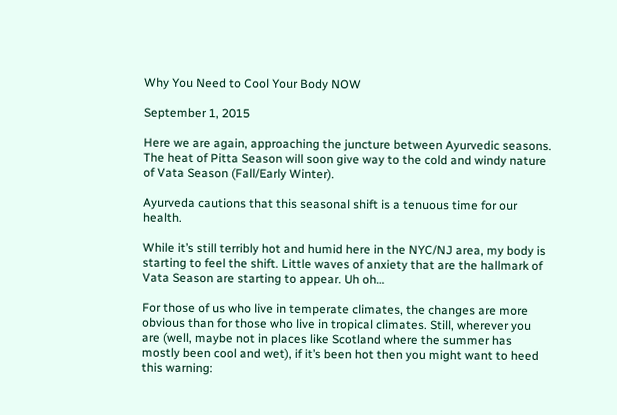Why You Need to Cool Your Body NOW

September 1, 2015

Here we are again, approaching the juncture between Ayurvedic seasons. The heat of Pitta Season will soon give way to the cold and windy nature of Vata Season (Fall/Early Winter).

Ayurveda cautions that this seasonal shift is a tenuous time for our health.

While it’s still terribly hot and humid here in the NYC/NJ area, my body is starting to feel the shift. Little waves of anxiety that are the hallmark of Vata Season are starting to appear. Uh oh…

For those of us who live in temperate climates, the changes are more obvious than for those who live in tropical climates. Still, wherever you are (well, maybe not in places like Scotland where the summer has mostly been cool and wet), if it’s been hot then you might want to heed this warning: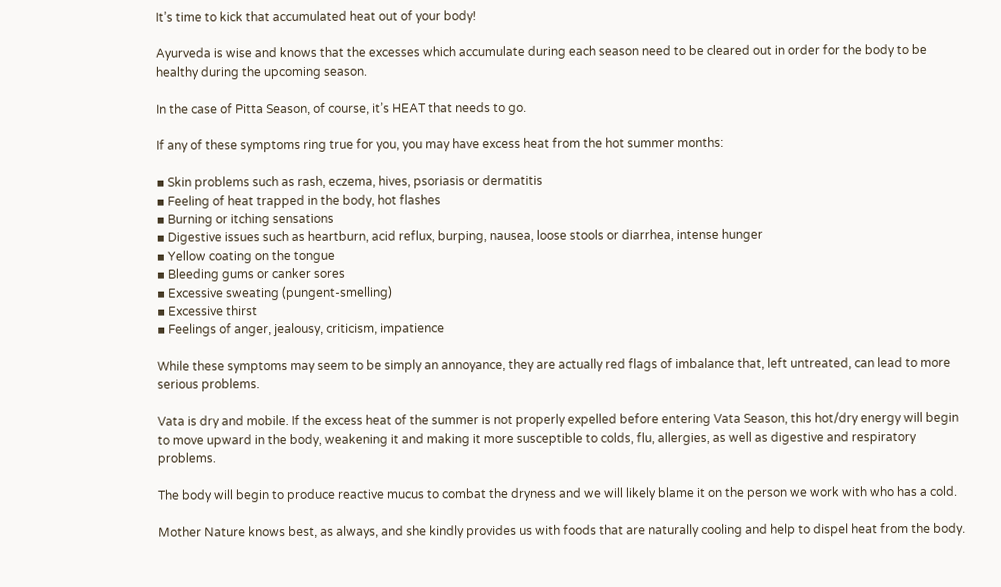It’s time to kick that accumulated heat out of your body!

Ayurveda is wise and knows that the excesses which accumulate during each season need to be cleared out in order for the body to be healthy during the upcoming season.

In the case of Pitta Season, of course, it’s HEAT that needs to go.

If any of these symptoms ring true for you, you may have excess heat from the hot summer months:

▪ Skin problems such as rash, eczema, hives, psoriasis or dermatitis
▪ Feeling of heat trapped in the body, hot flashes
▪ Burning or itching sensations
▪ Digestive issues such as heartburn, acid reflux, burping, nausea, loose stools or diarrhea, intense hunger
▪ Yellow coating on the tongue
▪ Bleeding gums or canker sores
▪ Excessive sweating (pungent-smelling)
▪ Excessive thirst
▪ Feelings of anger, jealousy, criticism, impatience

While these symptoms may seem to be simply an annoyance, they are actually red flags of imbalance that, left untreated, can lead to more serious problems.

Vata is dry and mobile. If the excess heat of the summer is not properly expelled before entering Vata Season, this hot/dry energy will begin to move upward in the body, weakening it and making it more susceptible to colds, flu, allergies, as well as digestive and respiratory problems.

The body will begin to produce reactive mucus to combat the dryness and we will likely blame it on the person we work with who has a cold.

Mother Nature knows best, as always, and she kindly provides us with foods that are naturally cooling and help to dispel heat from the body.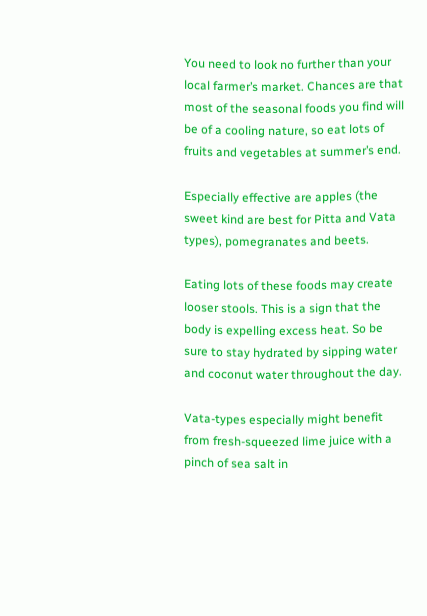You need to look no further than your local farmer’s market. Chances are that most of the seasonal foods you find will be of a cooling nature, so eat lots of fruits and vegetables at summer’s end.

Especially effective are apples (the sweet kind are best for Pitta and Vata types), pomegranates and beets.

Eating lots of these foods may create looser stools. This is a sign that the body is expelling excess heat. So be sure to stay hydrated by sipping water and coconut water throughout the day.

Vata-types especially might benefit from fresh-squeezed lime juice with a pinch of sea salt in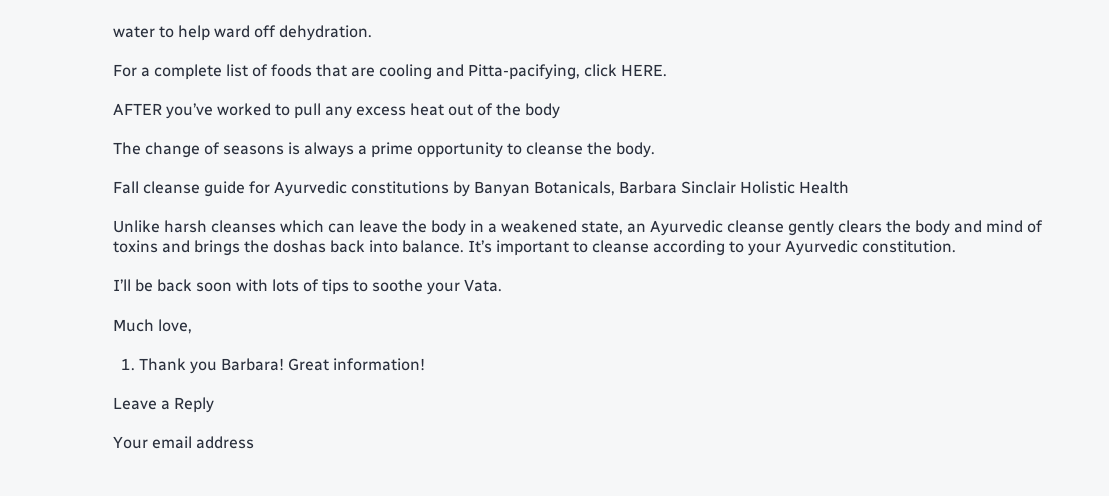water to help ward off dehydration.

For a complete list of foods that are cooling and Pitta-pacifying, click HERE.

AFTER you’ve worked to pull any excess heat out of the body

The change of seasons is always a prime opportunity to cleanse the body.

Fall cleanse guide for Ayurvedic constitutions by Banyan Botanicals, Barbara Sinclair Holistic Health

Unlike harsh cleanses which can leave the body in a weakened state, an Ayurvedic cleanse gently clears the body and mind of toxins and brings the doshas back into balance. It’s important to cleanse according to your Ayurvedic constitution.

I’ll be back soon with lots of tips to soothe your Vata.

Much love,

  1. Thank you Barbara! Great information!

Leave a Reply

Your email address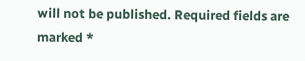will not be published. Required fields are marked *